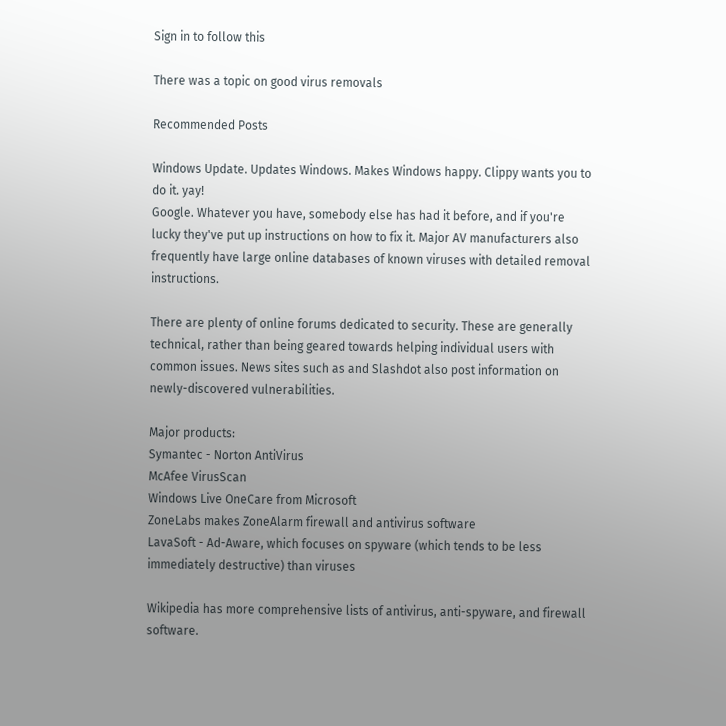Sign in to follow this

There was a topic on good virus removals

Recommended Posts

Windows Update. Updates Windows. Makes Windows happy. Clippy wants you to do it. yay!
Google. Whatever you have, somebody else has had it before, and if you're lucky they've put up instructions on how to fix it. Major AV manufacturers also frequently have large online databases of known viruses with detailed removal instructions.

There are plenty of online forums dedicated to security. These are generally technical, rather than being geared towards helping individual users with common issues. News sites such as and Slashdot also post information on newly-discovered vulnerabilities.

Major products:
Symantec - Norton AntiVirus
McAfee VirusScan
Windows Live OneCare from Microsoft
ZoneLabs makes ZoneAlarm firewall and antivirus software
LavaSoft - Ad-Aware, which focuses on spyware (which tends to be less immediately destructive) than viruses

Wikipedia has more comprehensive lists of antivirus, anti-spyware, and firewall software.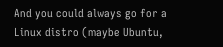And you could always go for a Linux distro (maybe Ubuntu,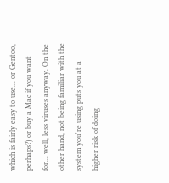which is fairly easy to use... or Gentoo, perhaps?) or buy a Mac if you want for... well, less viruses anyway. On the other hand, not being familiar with the system you're using puts you at a higher risk of doing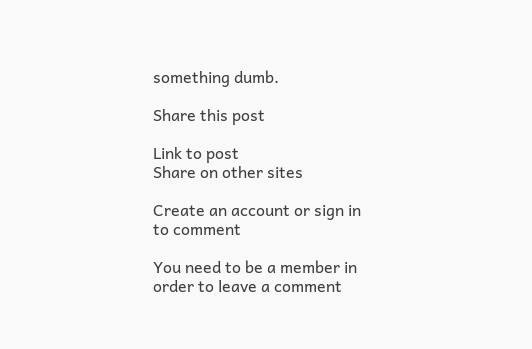something dumb.

Share this post

Link to post
Share on other sites

Create an account or sign in to comment

You need to be a member in order to leave a comment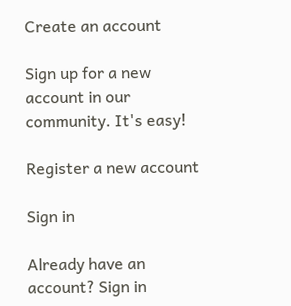Create an account

Sign up for a new account in our community. It's easy!

Register a new account

Sign in

Already have an account? Sign in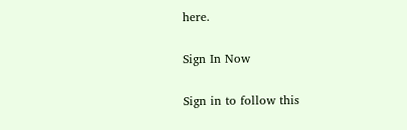here.

Sign In Now

Sign in to follow this